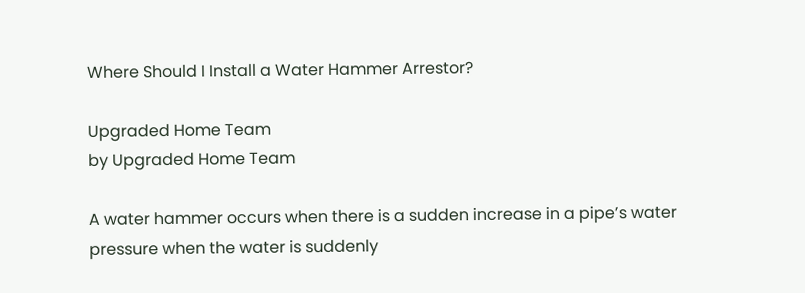Where Should I Install a Water Hammer Arrestor?

Upgraded Home Team
by Upgraded Home Team

A water hammer occurs when there is a sudden increase in a pipe’s water pressure when the water is suddenly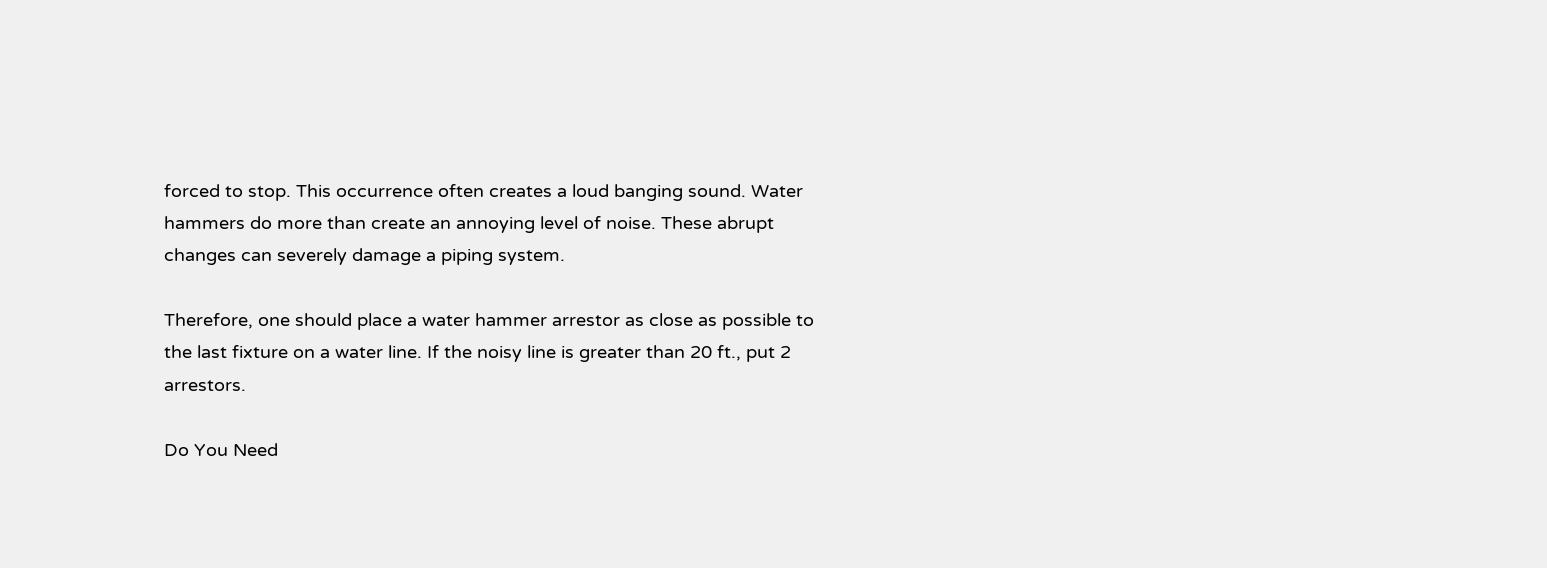forced to stop. This occurrence often creates a loud banging sound. Water hammers do more than create an annoying level of noise. These abrupt changes can severely damage a piping system.

Therefore, one should place a water hammer arrestor as close as possible to the last fixture on a water line. If the noisy line is greater than 20 ft., put 2 arrestors.

Do You Need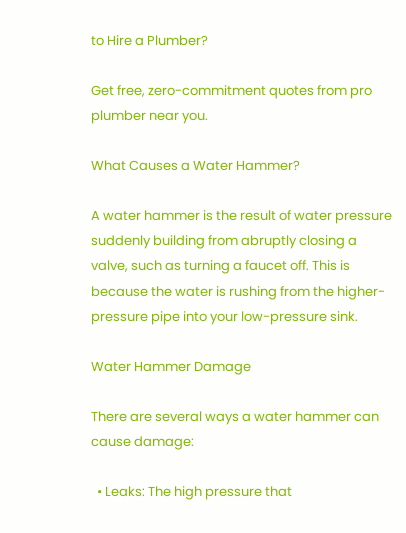to Hire a Plumber?

Get free, zero-commitment quotes from pro plumber near you.

What Causes a Water Hammer?

A water hammer is the result of water pressure suddenly building from abruptly closing a valve, such as turning a faucet off. This is because the water is rushing from the higher-pressure pipe into your low-pressure sink.

Water Hammer Damage

There are several ways a water hammer can cause damage:

  • Leaks: The high pressure that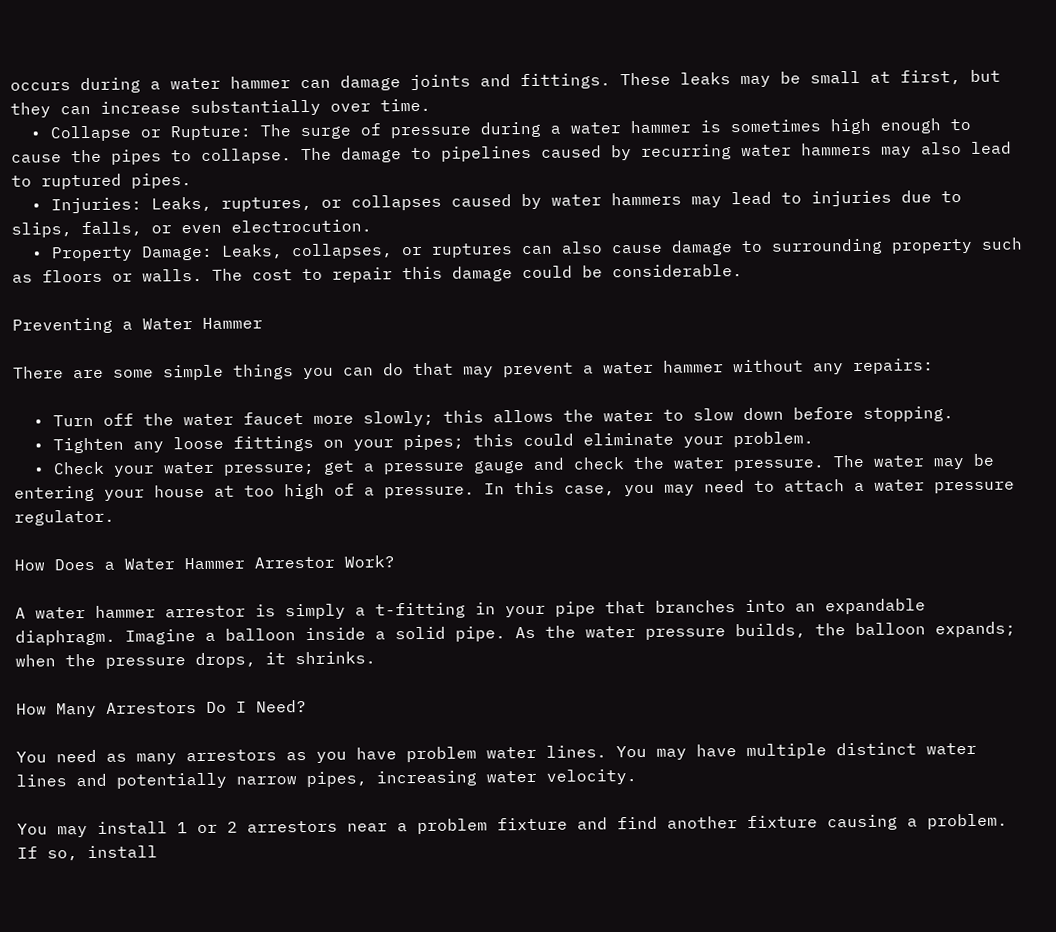occurs during a water hammer can damage joints and fittings. These leaks may be small at first, but they can increase substantially over time.
  • Collapse or Rupture: The surge of pressure during a water hammer is sometimes high enough to cause the pipes to collapse. The damage to pipelines caused by recurring water hammers may also lead to ruptured pipes.
  • Injuries: Leaks, ruptures, or collapses caused by water hammers may lead to injuries due to slips, falls, or even electrocution.
  • Property Damage: Leaks, collapses, or ruptures can also cause damage to surrounding property such as floors or walls. The cost to repair this damage could be considerable.

Preventing a Water Hammer

There are some simple things you can do that may prevent a water hammer without any repairs:

  • Turn off the water faucet more slowly; this allows the water to slow down before stopping.
  • Tighten any loose fittings on your pipes; this could eliminate your problem.
  • Check your water pressure; get a pressure gauge and check the water pressure. The water may be entering your house at too high of a pressure. In this case, you may need to attach a water pressure regulator.

How Does a Water Hammer Arrestor Work?

A water hammer arrestor is simply a t-fitting in your pipe that branches into an expandable diaphragm. Imagine a balloon inside a solid pipe. As the water pressure builds, the balloon expands; when the pressure drops, it shrinks.

How Many Arrestors Do I Need?

You need as many arrestors as you have problem water lines. You may have multiple distinct water lines and potentially narrow pipes, increasing water velocity.

You may install 1 or 2 arrestors near a problem fixture and find another fixture causing a problem. If so, install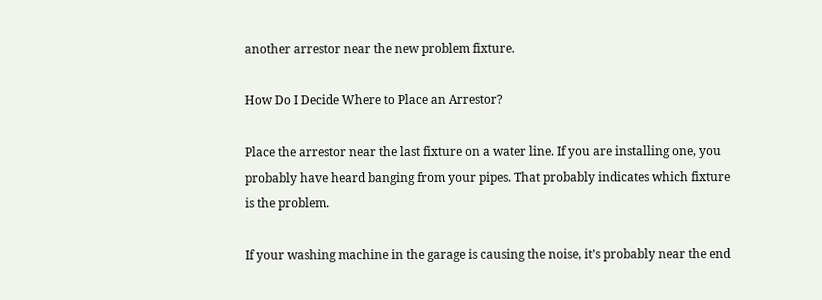another arrestor near the new problem fixture.

How Do I Decide Where to Place an Arrestor?

Place the arrestor near the last fixture on a water line. If you are installing one, you probably have heard banging from your pipes. That probably indicates which fixture is the problem.

If your washing machine in the garage is causing the noise, it’s probably near the end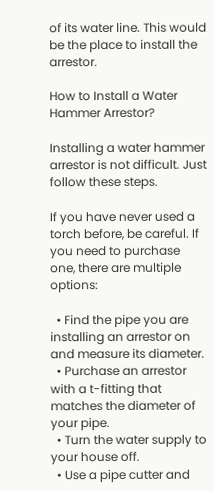of its water line. This would be the place to install the arrestor.

How to Install a Water Hammer Arrestor?

Installing a water hammer arrestor is not difficult. Just follow these steps.

If you have never used a torch before, be careful. If you need to purchase one, there are multiple options:

  • Find the pipe you are installing an arrestor on and measure its diameter.
  • Purchase an arrestor with a t-fitting that matches the diameter of your pipe.
  • Turn the water supply to your house off.
  • Use a pipe cutter and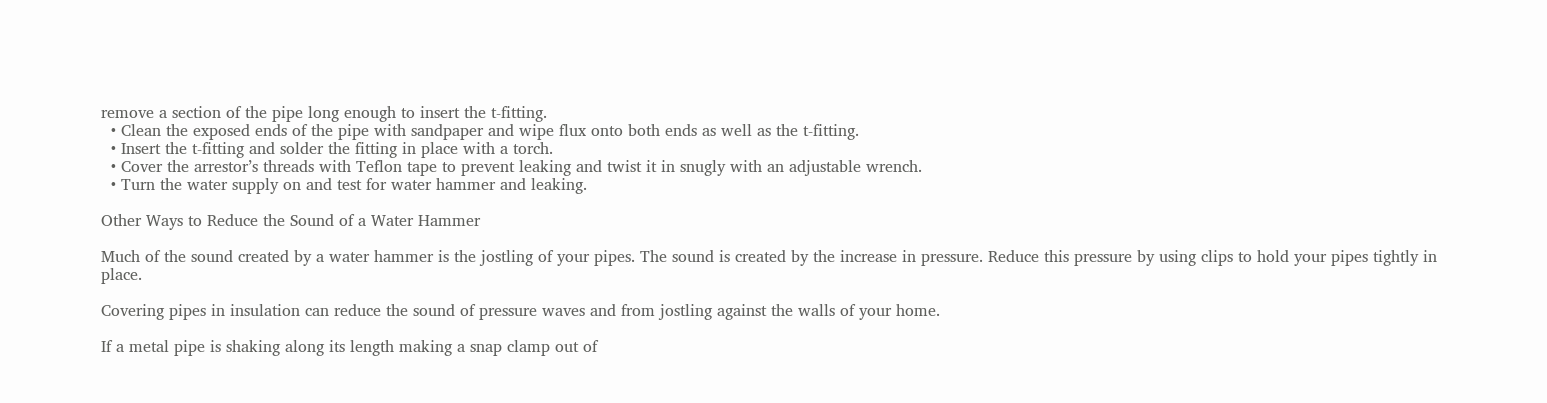remove a section of the pipe long enough to insert the t-fitting.
  • Clean the exposed ends of the pipe with sandpaper and wipe flux onto both ends as well as the t-fitting.
  • Insert the t-fitting and solder the fitting in place with a torch.
  • Cover the arrestor’s threads with Teflon tape to prevent leaking and twist it in snugly with an adjustable wrench.
  • Turn the water supply on and test for water hammer and leaking.

Other Ways to Reduce the Sound of a Water Hammer

Much of the sound created by a water hammer is the jostling of your pipes. The sound is created by the increase in pressure. Reduce this pressure by using clips to hold your pipes tightly in place.

Covering pipes in insulation can reduce the sound of pressure waves and from jostling against the walls of your home.

If a metal pipe is shaking along its length making a snap clamp out of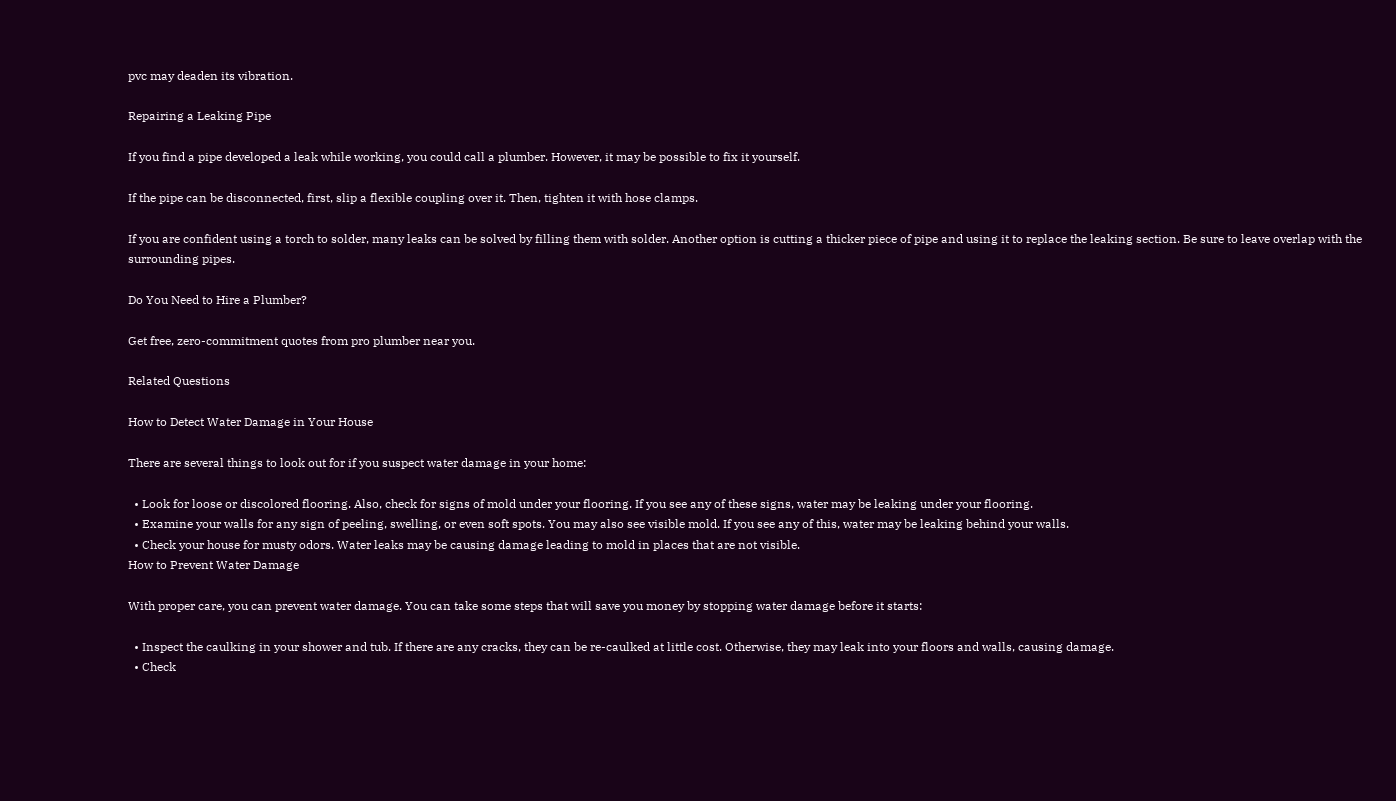pvc may deaden its vibration.

Repairing a Leaking Pipe

If you find a pipe developed a leak while working, you could call a plumber. However, it may be possible to fix it yourself.

If the pipe can be disconnected, first, slip a flexible coupling over it. Then, tighten it with hose clamps.

If you are confident using a torch to solder, many leaks can be solved by filling them with solder. Another option is cutting a thicker piece of pipe and using it to replace the leaking section. Be sure to leave overlap with the surrounding pipes.

Do You Need to Hire a Plumber?

Get free, zero-commitment quotes from pro plumber near you.

Related Questions

How to Detect Water Damage in Your House

There are several things to look out for if you suspect water damage in your home:

  • Look for loose or discolored flooring. Also, check for signs of mold under your flooring. If you see any of these signs, water may be leaking under your flooring.
  • Examine your walls for any sign of peeling, swelling, or even soft spots. You may also see visible mold. If you see any of this, water may be leaking behind your walls.
  • Check your house for musty odors. Water leaks may be causing damage leading to mold in places that are not visible.
How to Prevent Water Damage

With proper care, you can prevent water damage. You can take some steps that will save you money by stopping water damage before it starts:

  • Inspect the caulking in your shower and tub. If there are any cracks, they can be re-caulked at little cost. Otherwise, they may leak into your floors and walls, causing damage.
  • Check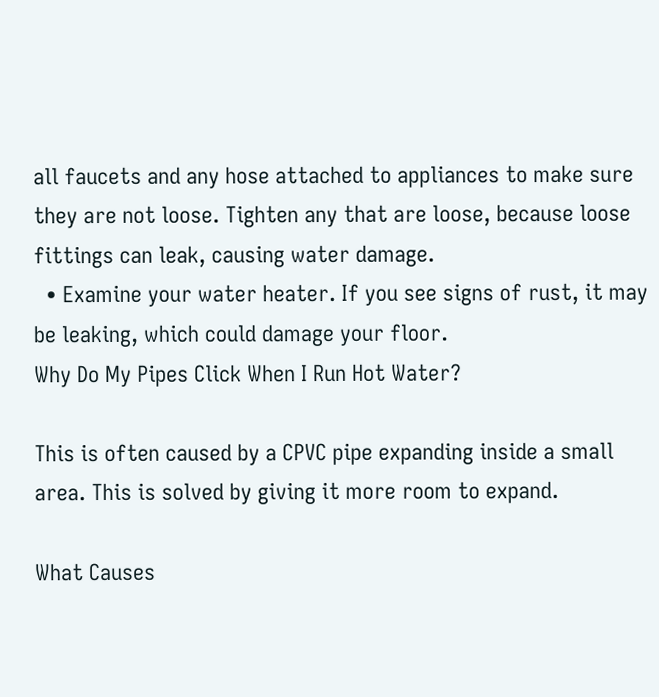all faucets and any hose attached to appliances to make sure they are not loose. Tighten any that are loose, because loose fittings can leak, causing water damage.
  • Examine your water heater. If you see signs of rust, it may be leaking, which could damage your floor.
Why Do My Pipes Click When I Run Hot Water?

This is often caused by a CPVC pipe expanding inside a small area. This is solved by giving it more room to expand.

What Causes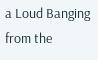a Loud Banging from the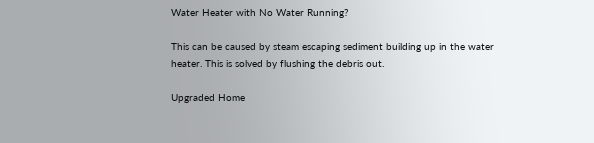Water Heater with No Water Running?

This can be caused by steam escaping sediment building up in the water heater. This is solved by flushing the debris out.

Upgraded Home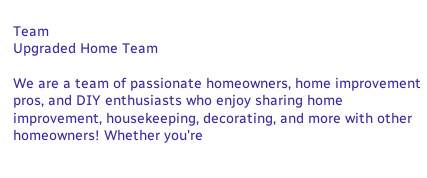Team
Upgraded Home Team

We are a team of passionate homeowners, home improvement pros, and DIY enthusiasts who enjoy sharing home improvement, housekeeping, decorating, and more with other homeowners! Whether you're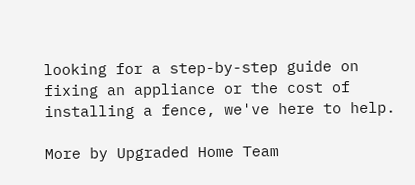looking for a step-by-step guide on fixing an appliance or the cost of installing a fence, we've here to help.

More by Upgraded Home Team